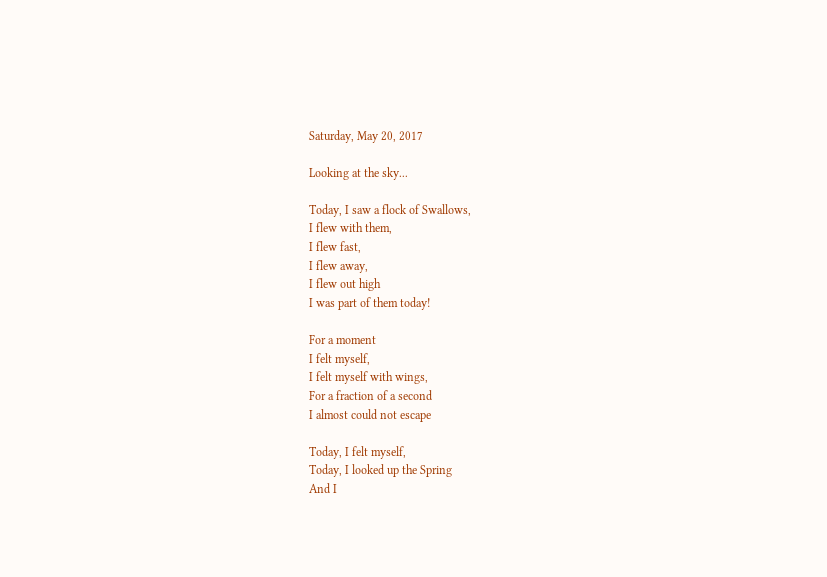Saturday, May 20, 2017

Looking at the sky...

Today, I saw a flock of Swallows,
I flew with them,
I flew fast,
I flew away,
I flew out high
I was part of them today!

For a moment
I felt myself,
I felt myself with wings,
For a fraction of a second
I almost could not escape

Today, I felt myself,
Today, I looked up the Spring
And I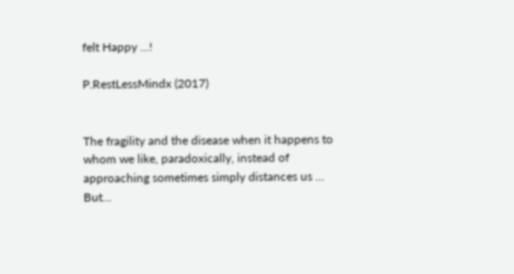felt Happy ...!

P.RestLessMindx (2017)


The fragility and the disease when it happens to whom we like, paradoxically, instead of approaching sometimes simply distances us ... But...